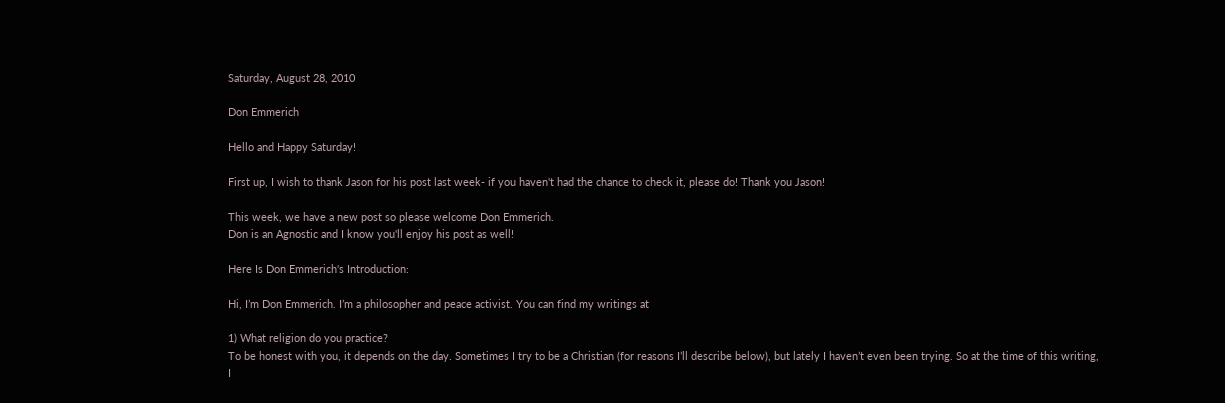Saturday, August 28, 2010

Don Emmerich

Hello and Happy Saturday!

First up, I wish to thank Jason for his post last week- if you haven't had the chance to check it, please do! Thank you Jason!

This week, we have a new post so please welcome Don Emmerich.
Don is an Agnostic and I know you'll enjoy his post as well!

Here Is Don Emmerich's Introduction:

Hi, I’m Don Emmerich. I’m a philosopher and peace activist. You can find my writings at

1) What religion do you practice?
To be honest with you, it depends on the day. Sometimes I try to be a Christian (for reasons I’ll describe below), but lately I haven’t even been trying. So at the time of this writing, I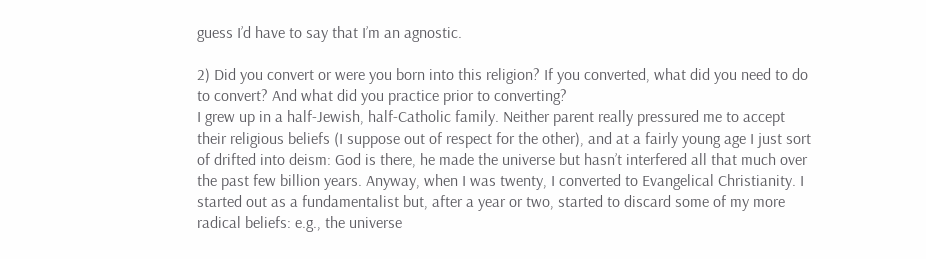guess I’d have to say that I’m an agnostic.

2) Did you convert or were you born into this religion? If you converted, what did you need to do to convert? And what did you practice prior to converting?
I grew up in a half-Jewish, half-Catholic family. Neither parent really pressured me to accept their religious beliefs (I suppose out of respect for the other), and at a fairly young age I just sort of drifted into deism: God is there, he made the universe but hasn’t interfered all that much over the past few billion years. Anyway, when I was twenty, I converted to Evangelical Christianity. I started out as a fundamentalist but, after a year or two, started to discard some of my more radical beliefs: e.g., the universe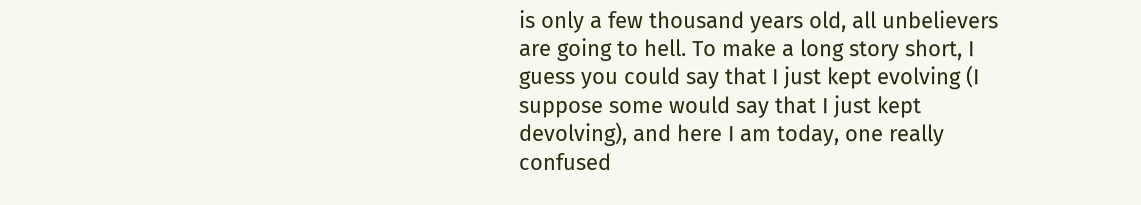is only a few thousand years old, all unbelievers are going to hell. To make a long story short, I guess you could say that I just kept evolving (I suppose some would say that I just kept devolving), and here I am today, one really confused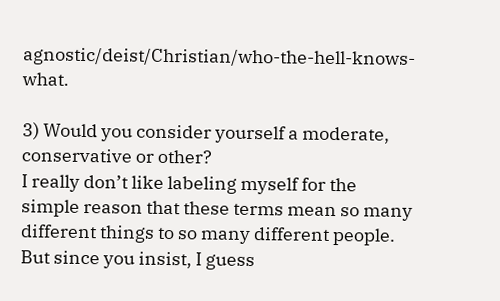agnostic/deist/Christian/who-the-hell-knows-what.

3) Would you consider yourself a moderate, conservative or other?
I really don’t like labeling myself for the simple reason that these terms mean so many different things to so many different people. But since you insist, I guess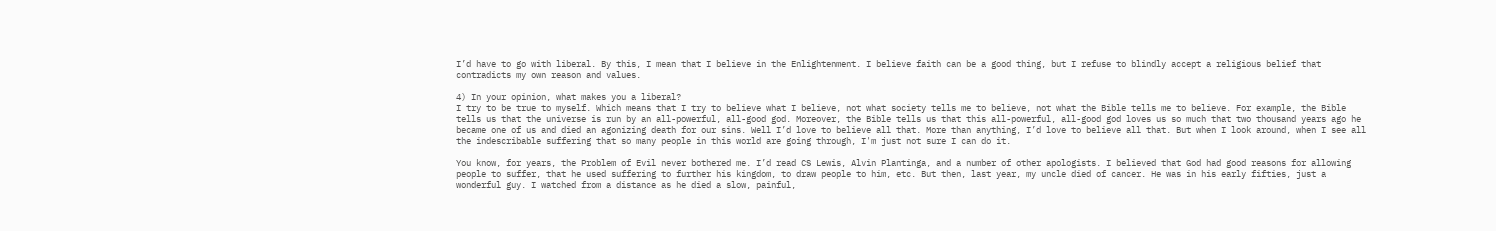I’d have to go with liberal. By this, I mean that I believe in the Enlightenment. I believe faith can be a good thing, but I refuse to blindly accept a religious belief that contradicts my own reason and values.

4) In your opinion, what makes you a liberal?
I try to be true to myself. Which means that I try to believe what I believe, not what society tells me to believe, not what the Bible tells me to believe. For example, the Bible tells us that the universe is run by an all-powerful, all-good god. Moreover, the Bible tells us that this all-powerful, all-good god loves us so much that two thousand years ago he became one of us and died an agonizing death for our sins. Well I’d love to believe all that. More than anything, I’d love to believe all that. But when I look around, when I see all the indescribable suffering that so many people in this world are going through, I'm just not sure I can do it.

You know, for years, the Problem of Evil never bothered me. I’d read CS Lewis, Alvin Plantinga, and a number of other apologists. I believed that God had good reasons for allowing people to suffer, that he used suffering to further his kingdom, to draw people to him, etc. But then, last year, my uncle died of cancer. He was in his early fifties, just a wonderful guy. I watched from a distance as he died a slow, painful,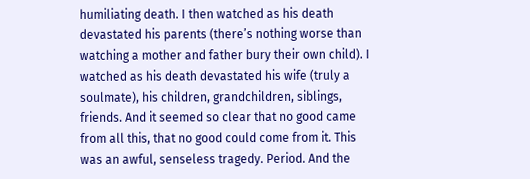humiliating death. I then watched as his death devastated his parents (there’s nothing worse than watching a mother and father bury their own child). I watched as his death devastated his wife (truly a soulmate), his children, grandchildren, siblings, friends. And it seemed so clear that no good came from all this, that no good could come from it. This was an awful, senseless tragedy. Period. And the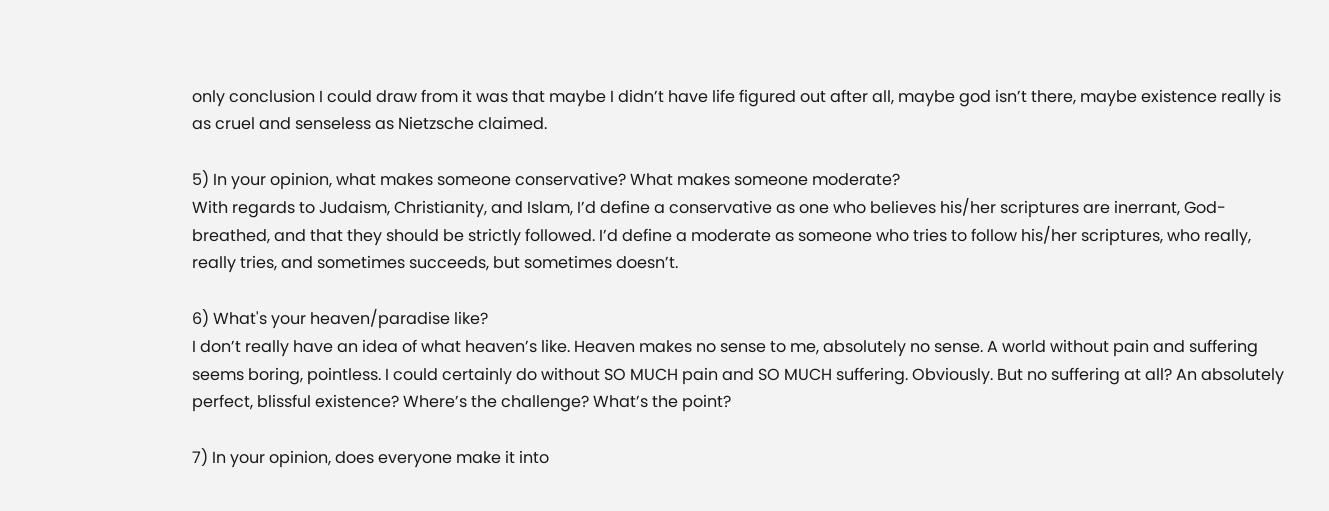only conclusion I could draw from it was that maybe I didn’t have life figured out after all, maybe god isn’t there, maybe existence really is as cruel and senseless as Nietzsche claimed.

5) In your opinion, what makes someone conservative? What makes someone moderate?
With regards to Judaism, Christianity, and Islam, I’d define a conservative as one who believes his/her scriptures are inerrant, God-breathed, and that they should be strictly followed. I’d define a moderate as someone who tries to follow his/her scriptures, who really, really tries, and sometimes succeeds, but sometimes doesn’t.

6) What's your heaven/paradise like?
I don’t really have an idea of what heaven’s like. Heaven makes no sense to me, absolutely no sense. A world without pain and suffering seems boring, pointless. I could certainly do without SO MUCH pain and SO MUCH suffering. Obviously. But no suffering at all? An absolutely perfect, blissful existence? Where’s the challenge? What’s the point?

7) In your opinion, does everyone make it into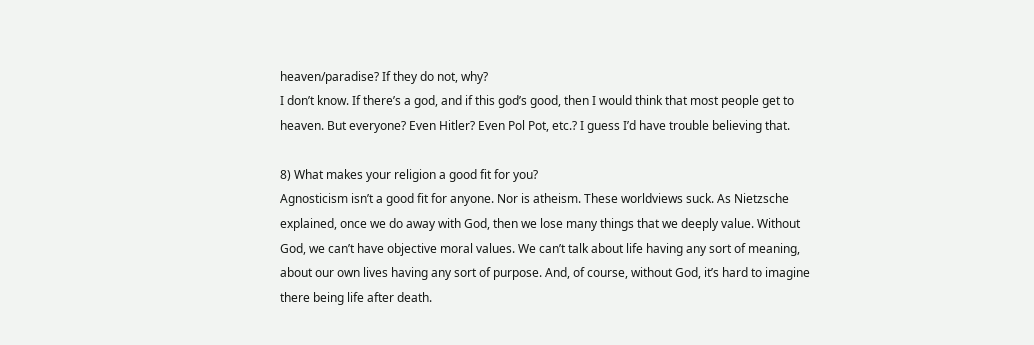heaven/paradise? If they do not, why?
I don’t know. If there’s a god, and if this god’s good, then I would think that most people get to heaven. But everyone? Even Hitler? Even Pol Pot, etc.? I guess I’d have trouble believing that.

8) What makes your religion a good fit for you?
Agnosticism isn’t a good fit for anyone. Nor is atheism. These worldviews suck. As Nietzsche explained, once we do away with God, then we lose many things that we deeply value. Without God, we can’t have objective moral values. We can’t talk about life having any sort of meaning, about our own lives having any sort of purpose. And, of course, without God, it’s hard to imagine there being life after death.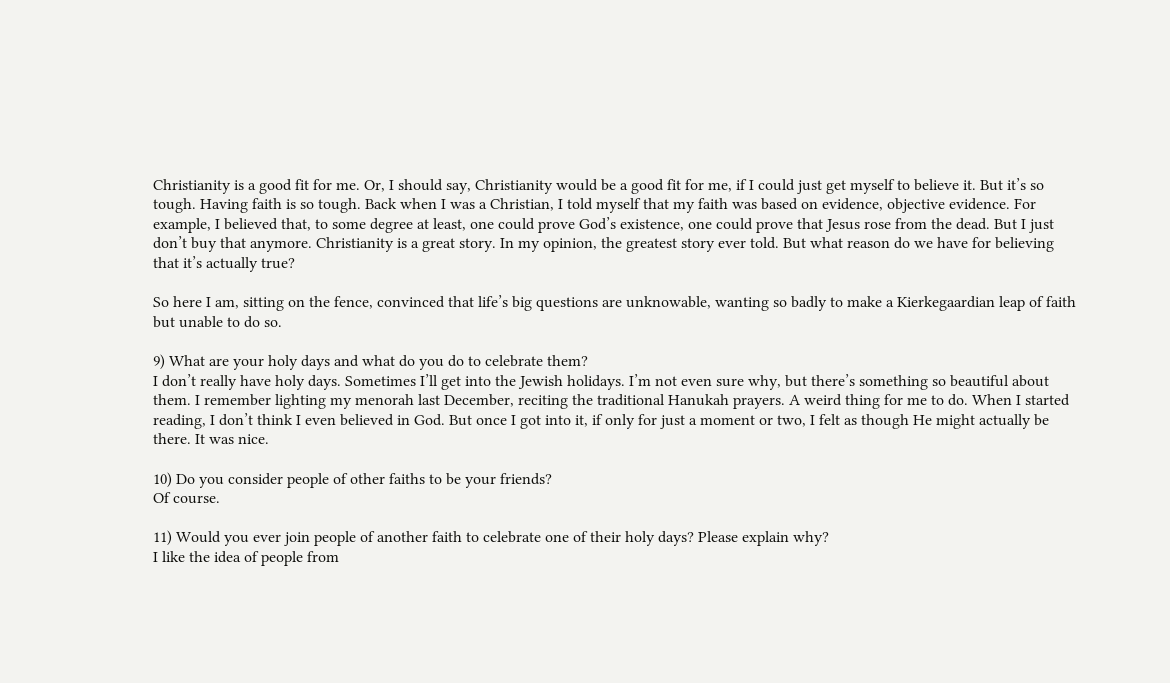Christianity is a good fit for me. Or, I should say, Christianity would be a good fit for me, if I could just get myself to believe it. But it’s so tough. Having faith is so tough. Back when I was a Christian, I told myself that my faith was based on evidence, objective evidence. For example, I believed that, to some degree at least, one could prove God’s existence, one could prove that Jesus rose from the dead. But I just don’t buy that anymore. Christianity is a great story. In my opinion, the greatest story ever told. But what reason do we have for believing that it’s actually true?

So here I am, sitting on the fence, convinced that life’s big questions are unknowable, wanting so badly to make a Kierkegaardian leap of faith but unable to do so.

9) What are your holy days and what do you do to celebrate them?
I don’t really have holy days. Sometimes I’ll get into the Jewish holidays. I’m not even sure why, but there’s something so beautiful about them. I remember lighting my menorah last December, reciting the traditional Hanukah prayers. A weird thing for me to do. When I started reading, I don’t think I even believed in God. But once I got into it, if only for just a moment or two, I felt as though He might actually be there. It was nice.

10) Do you consider people of other faiths to be your friends?
Of course.

11) Would you ever join people of another faith to celebrate one of their holy days? Please explain why?
I like the idea of people from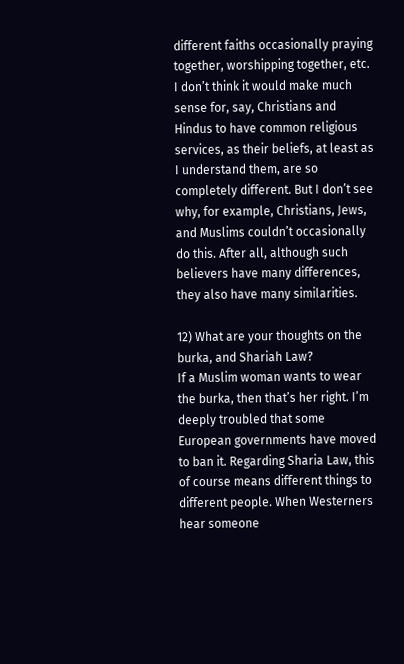different faiths occasionally praying together, worshipping together, etc. I don’t think it would make much sense for, say, Christians and Hindus to have common religious services, as their beliefs, at least as I understand them, are so completely different. But I don’t see why, for example, Christians, Jews, and Muslims couldn’t occasionally do this. After all, although such believers have many differences, they also have many similarities.

12) What are your thoughts on the burka, and Shariah Law?
If a Muslim woman wants to wear the burka, then that’s her right. I’m deeply troubled that some European governments have moved to ban it. Regarding Sharia Law, this of course means different things to different people. When Westerners hear someone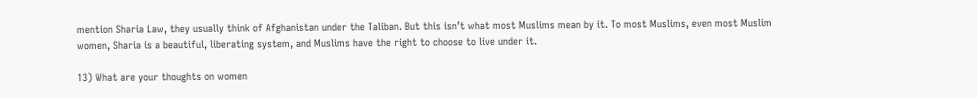mention Sharia Law, they usually think of Afghanistan under the Taliban. But this isn’t what most Muslims mean by it. To most Muslims, even most Muslim women, Sharia is a beautiful, liberating system, and Muslims have the right to choose to live under it.

13) What are your thoughts on women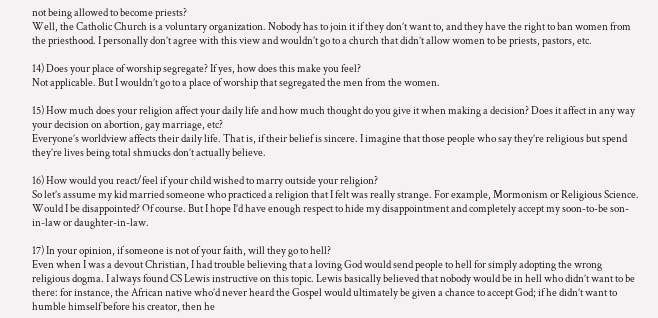not being allowed to become priests?
Well, the Catholic Church is a voluntary organization. Nobody has to join it if they don’t want to, and they have the right to ban women from the priesthood. I personally don’t agree with this view and wouldn’t go to a church that didn’t allow women to be priests, pastors, etc.

14) Does your place of worship segregate? If yes, how does this make you feel?
Not applicable. But I wouldn’t go to a place of worship that segregated the men from the women.

15) How much does your religion affect your daily life and how much thought do you give it when making a decision? Does it affect in any way your decision on abortion, gay marriage, etc?
Everyone’s worldview affects their daily life. That is, if their belief is sincere. I imagine that those people who say they’re religious but spend they’re lives being total shmucks don’t actually believe.

16) How would you react/feel if your child wished to marry outside your religion?
So let’s assume my kid married someone who practiced a religion that I felt was really strange. For example, Mormonism or Religious Science. Would I be disappointed? Of course. But I hope I’d have enough respect to hide my disappointment and completely accept my soon-to-be son-in-law or daughter-in-law.

17) In your opinion, if someone is not of your faith, will they go to hell?
Even when I was a devout Christian, I had trouble believing that a loving God would send people to hell for simply adopting the wrong religious dogma. I always found CS Lewis instructive on this topic. Lewis basically believed that nobody would be in hell who didn’t want to be there: for instance, the African native who’d never heard the Gospel would ultimately be given a chance to accept God; if he didn’t want to humble himself before his creator, then he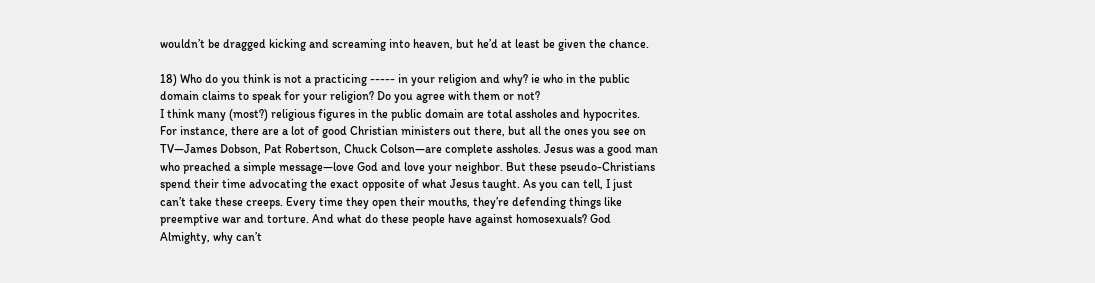wouldn’t be dragged kicking and screaming into heaven, but he’d at least be given the chance.

18) Who do you think is not a practicing ----- in your religion and why? ie who in the public domain claims to speak for your religion? Do you agree with them or not?
I think many (most?) religious figures in the public domain are total assholes and hypocrites. For instance, there are a lot of good Christian ministers out there, but all the ones you see on TV—James Dobson, Pat Robertson, Chuck Colson—are complete assholes. Jesus was a good man who preached a simple message—love God and love your neighbor. But these pseudo-Christians spend their time advocating the exact opposite of what Jesus taught. As you can tell, I just can’t take these creeps. Every time they open their mouths, they’re defending things like preemptive war and torture. And what do these people have against homosexuals? God Almighty, why can’t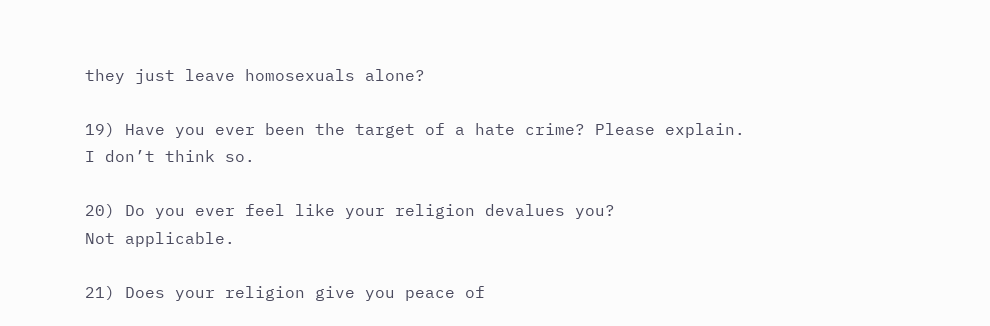they just leave homosexuals alone?

19) Have you ever been the target of a hate crime? Please explain.
I don’t think so.

20) Do you ever feel like your religion devalues you?
Not applicable.

21) Does your religion give you peace of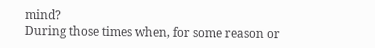mind?
During those times when, for some reason or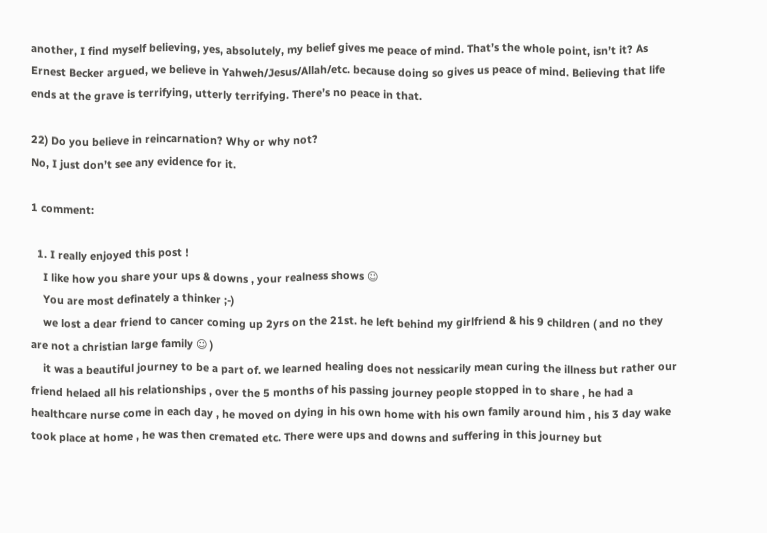another, I find myself believing, yes, absolutely, my belief gives me peace of mind. That’s the whole point, isn’t it? As Ernest Becker argued, we believe in Yahweh/Jesus/Allah/etc. because doing so gives us peace of mind. Believing that life ends at the grave is terrifying, utterly terrifying. There’s no peace in that.

22) Do you believe in reincarnation? Why or why not?
No, I just don’t see any evidence for it.

1 comment:

  1. I really enjoyed this post !
    I like how you share your ups & downs , your realness shows ☺
    You are most definately a thinker ;-)
    we lost a dear friend to cancer coming up 2yrs on the 21st. he left behind my girlfriend & his 9 children ( and no they are not a christian large family ☺ )
    it was a beautiful journey to be a part of. we learned healing does not nessicarily mean curing the illness but rather our friend helaed all his relationships , over the 5 months of his passing journey people stopped in to share , he had a healthcare nurse come in each day , he moved on dying in his own home with his own family around him , his 3 day wake took place at home , he was then cremated etc. There were ups and downs and suffering in this journey but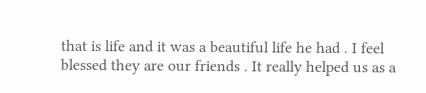that is life and it was a beautiful life he had . I feel blessed they are our friends . It really helped us as a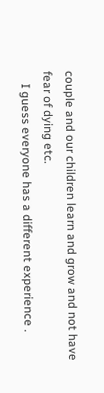couple and our children learn and grow and not have fear of dying etc.
    I guess everyone has a different experience .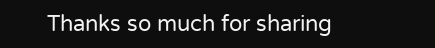Thanks so much for sharing